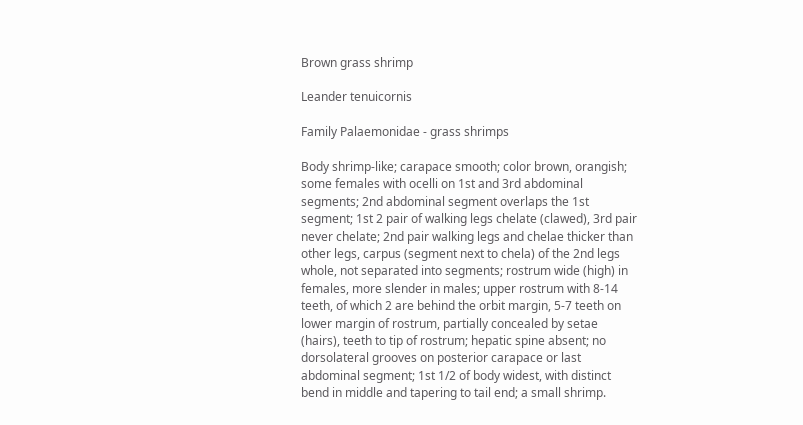Brown grass shrimp

Leander tenuicornis

Family Palaemonidae - grass shrimps

Body shrimp-like; carapace smooth; color brown, orangish; some females with ocelli on 1st and 3rd abdominal segments; 2nd abdominal segment overlaps the 1st segment; 1st 2 pair of walking legs chelate (clawed), 3rd pair never chelate; 2nd pair walking legs and chelae thicker than other legs, carpus (segment next to chela) of the 2nd legs whole, not separated into segments; rostrum wide (high) in females, more slender in males; upper rostrum with 8-14 teeth, of which 2 are behind the orbit margin, 5-7 teeth on lower margin of rostrum, partially concealed by setae (hairs), teeth to tip of rostrum; hepatic spine absent; no dorsolateral grooves on posterior carapace or last abdominal segment; 1st 1/2 of body widest, with distinct bend in middle and tapering to tail end; a small shrimp.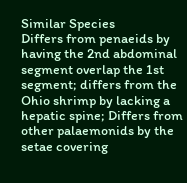Similar Species
Differs from penaeids by having the 2nd abdominal segment overlap the 1st segment; differs from the Ohio shrimp by lacking a hepatic spine; Differs from other palaemonids by the setae covering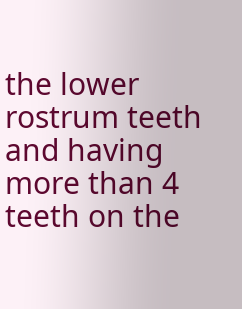the lower rostrum teeth and having more than 4 teeth on the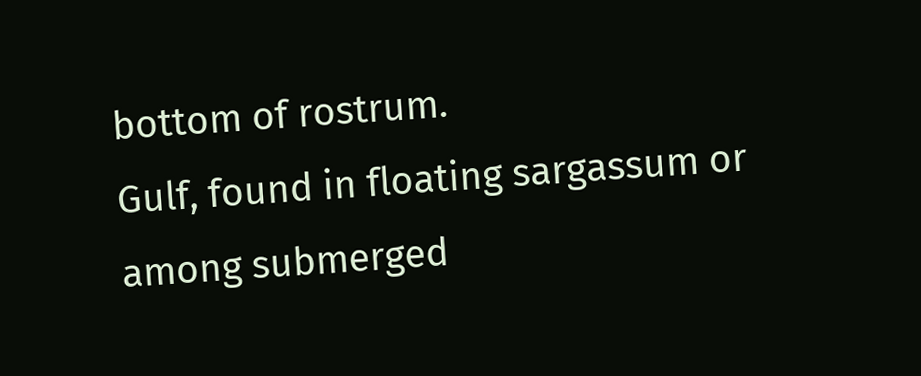bottom of rostrum.
Gulf, found in floating sargassum or among submerged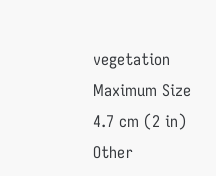vegetation
Maximum Size
4.7 cm (2 in)
Other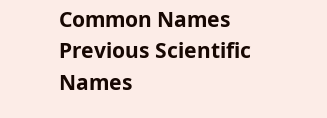Common Names
Previous Scientific Names